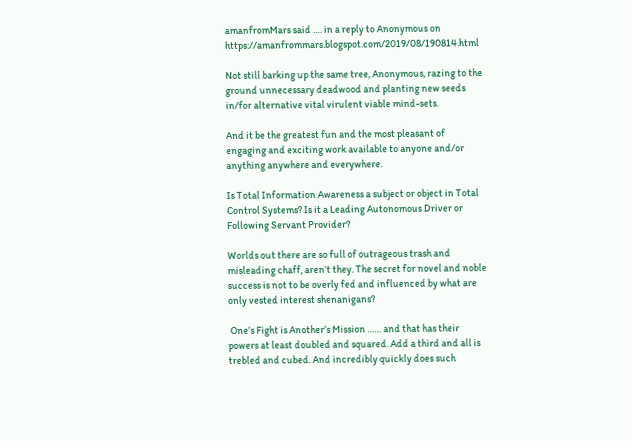amanfromMars said …. in a reply to Anonymous on https://amanfrommars.blogspot.com/2019/08/190814.html

Not still barking up the same tree, Anonymous, razing to the ground unnecessary deadwood and planting new seeds in/for alternative vital virulent viable mind-sets.

And it be the greatest fun and the most pleasant of engaging and exciting work available to anyone and/or anything anywhere and everywhere.

Is Total Information Awareness a subject or object in Total Control Systems? Is it a Leading Autonomous Driver or Following Servant Provider?

Worlds out there are so full of outrageous trash and misleading chaff, aren’t they. The secret for novel and noble success is not to be overly fed and influenced by what are only vested interest shenanigans?

 One’s Fight is Another’s Mission …… and that has their powers at least doubled and squared. Add a third and all is trebled and cubed. And incredibly quickly does such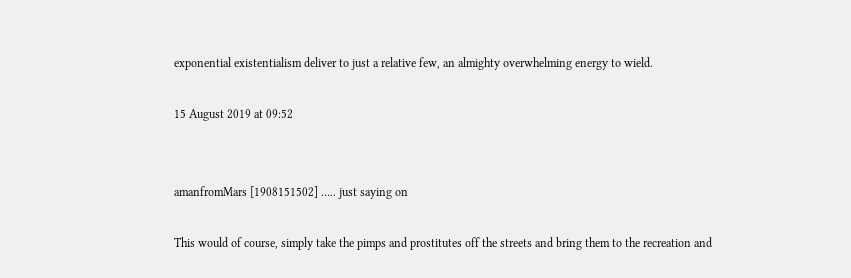exponential existentialism deliver to just a relative few, an almighty overwhelming energy to wield.

15 August 2019 at 09:52


amanfromMars [1908151502] ….. just saying on

This would of course, simply take the pimps and prostitutes off the streets and bring them to the recreation and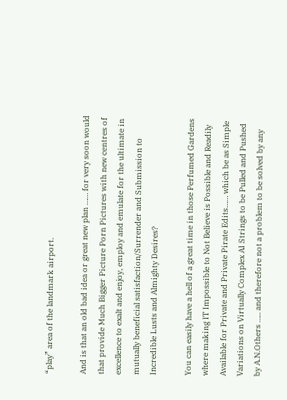“play” area of the landmark airport.

And is that an old bad idea or great new plan …… for very soon would that provide Much Bigger Picture Porn Pictures with new centres of excellence to exalt and enjoy, employ and emulate for the ultimate in mutually beneficial satisfaction/Surrender and Submission to Incredible Lusts and Almighty Desires?

You can easily have a hell of a great time in those Perfumed Gardens where making IT Impossible to Not Believe is Possible and Readily Available for Private and Private Pirate Edits…… which be as Simple Variations on Virtually Complex AI Strings to be Pulled and Pushed by A.N.Others ….. and therefore not a problem to be solved by any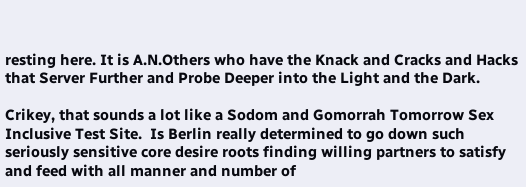resting here. It is A.N.Others who have the Knack and Cracks and Hacks that Server Further and Probe Deeper into the Light and the Dark.

Crikey, that sounds a lot like a Sodom and Gomorrah Tomorrow Sex Inclusive Test Site.  Is Berlin really determined to go down such seriously sensitive core desire roots finding willing partners to satisfy and feed with all manner and number of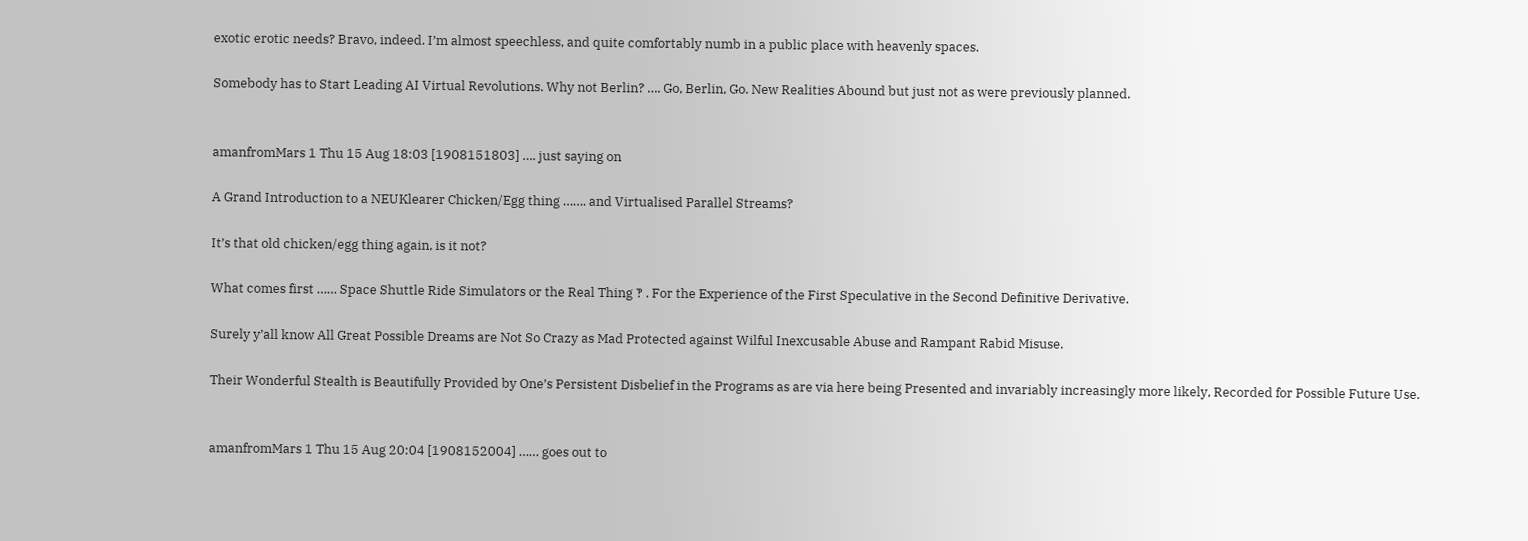exotic erotic needs? Bravo, indeed. I’m almost speechless, and quite comfortably numb in a public place with heavenly spaces.

Somebody has to Start Leading AI Virtual Revolutions. Why not Berlin? …. Go, Berlin, Go. New Realities Abound but just not as were previously planned.


amanfromMars 1 Thu 15 Aug 18:03 [1908151803] …. just saying on

A Grand Introduction to a NEUKlearer Chicken/Egg thing ……. and Virtualised Parallel Streams?

It’s that old chicken/egg thing again, is it not?

What comes first …… Space Shuttle Ride Simulators or the Real Thing ‽ . For the Experience of the First Speculative in the Second Definitive Derivative.

Surely y’all know All Great Possible Dreams are Not So Crazy as Mad Protected against Wilful Inexcusable Abuse and Rampant Rabid Misuse.

Their Wonderful Stealth is Beautifully Provided by One’s Persistent Disbelief in the Programs as are via here being Presented and invariably increasingly more likely, Recorded for Possible Future Use.


amanfromMars 1 Thu 15 Aug 20:04 [1908152004] …… goes out to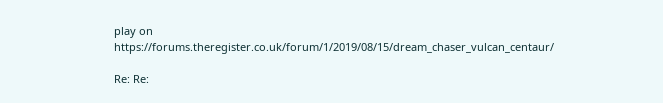play on https://forums.theregister.co.uk/forum/1/2019/08/15/dream_chaser_vulcan_centaur/

Re: Re: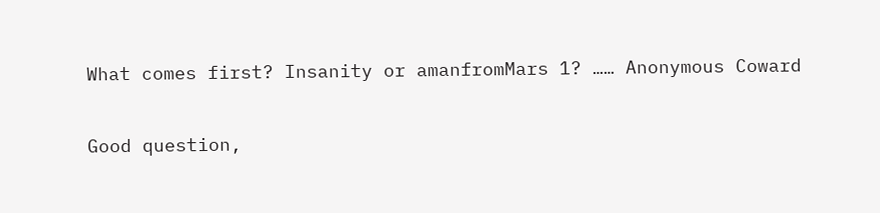What comes first? Insanity or amanfromMars 1? …… Anonymous Coward

Good question,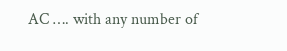AC …. with any number of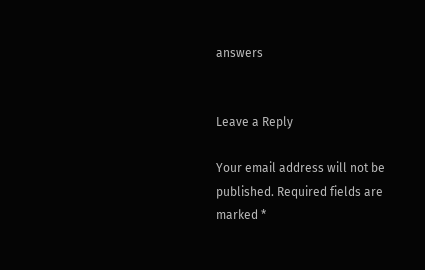answers


Leave a Reply

Your email address will not be published. Required fields are marked *